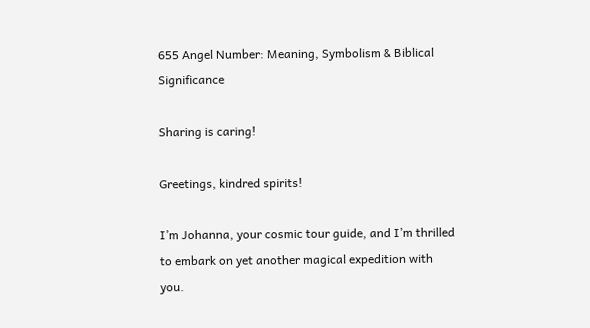655 Angel Number: Meaning, Symbolism & Biblical Significance

Sharing is caring!

Greetings, kindred spirits!

I’m Johanna, your cosmic tour guide, and I’m thrilled to embark on yet another magical expedition with you.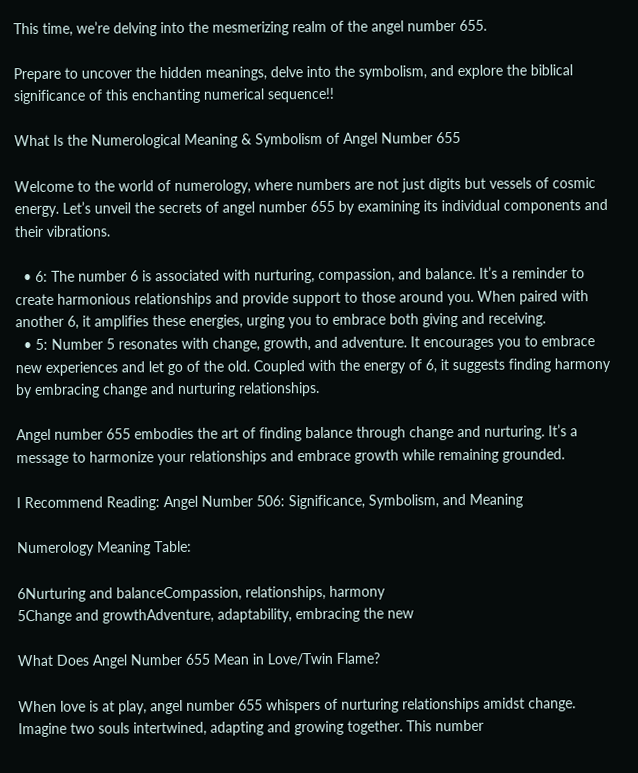This time, we’re delving into the mesmerizing realm of the angel number 655.

Prepare to uncover the hidden meanings, delve into the symbolism, and explore the biblical significance of this enchanting numerical sequence!!

What Is the Numerological Meaning & Symbolism of Angel Number 655

Welcome to the world of numerology, where numbers are not just digits but vessels of cosmic energy. Let’s unveil the secrets of angel number 655 by examining its individual components and their vibrations.

  • 6: The number 6 is associated with nurturing, compassion, and balance. It’s a reminder to create harmonious relationships and provide support to those around you. When paired with another 6, it amplifies these energies, urging you to embrace both giving and receiving.
  • 5: Number 5 resonates with change, growth, and adventure. It encourages you to embrace new experiences and let go of the old. Coupled with the energy of 6, it suggests finding harmony by embracing change and nurturing relationships.

Angel number 655 embodies the art of finding balance through change and nurturing. It’s a message to harmonize your relationships and embrace growth while remaining grounded.

I Recommend Reading: Angel Number 506: Significance, Symbolism, and Meaning

Numerology Meaning Table:

6Nurturing and balanceCompassion, relationships, harmony
5Change and growthAdventure, adaptability, embracing the new

What Does Angel Number 655 Mean in Love/Twin Flame?

When love is at play, angel number 655 whispers of nurturing relationships amidst change. Imagine two souls intertwined, adapting and growing together. This number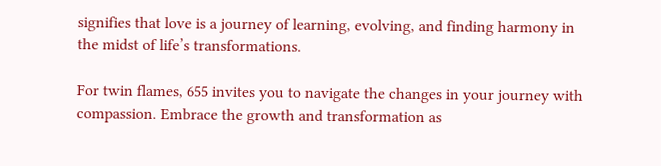signifies that love is a journey of learning, evolving, and finding harmony in the midst of life’s transformations.

For twin flames, 655 invites you to navigate the changes in your journey with compassion. Embrace the growth and transformation as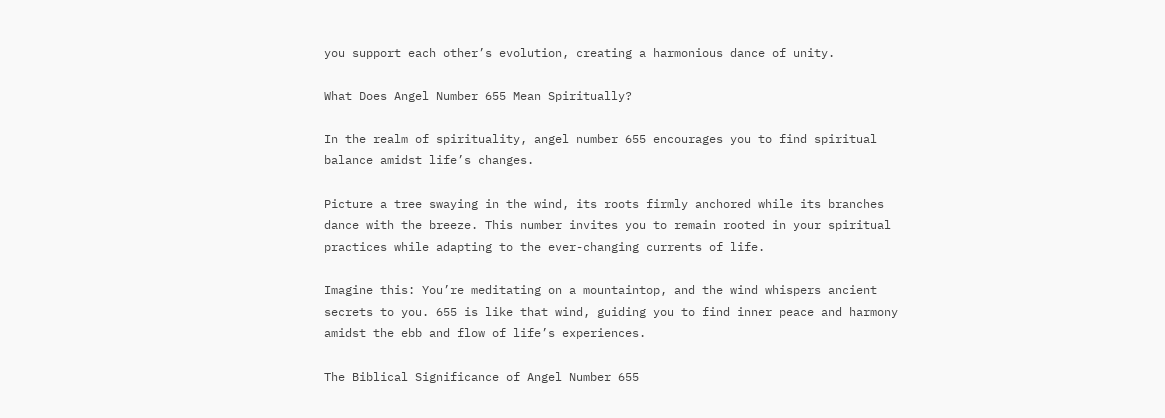you support each other’s evolution, creating a harmonious dance of unity.

What Does Angel Number 655 Mean Spiritually?

In the realm of spirituality, angel number 655 encourages you to find spiritual balance amidst life’s changes.

Picture a tree swaying in the wind, its roots firmly anchored while its branches dance with the breeze. This number invites you to remain rooted in your spiritual practices while adapting to the ever-changing currents of life.

Imagine this: You’re meditating on a mountaintop, and the wind whispers ancient secrets to you. 655 is like that wind, guiding you to find inner peace and harmony amidst the ebb and flow of life’s experiences.

The Biblical Significance of Angel Number 655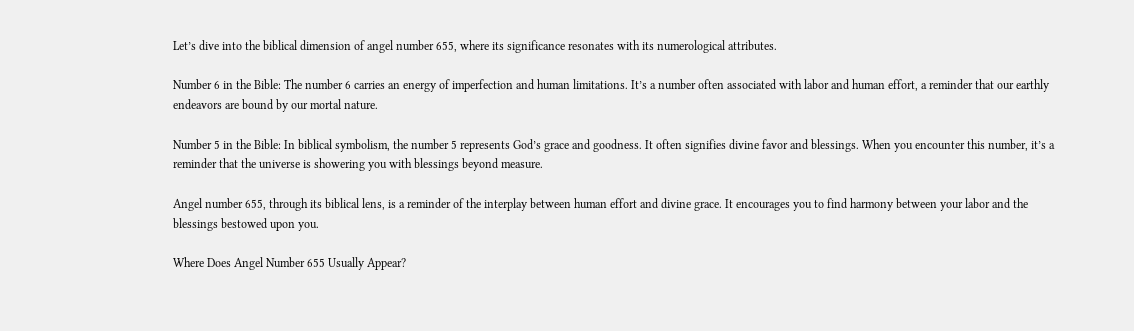Let’s dive into the biblical dimension of angel number 655, where its significance resonates with its numerological attributes.

Number 6 in the Bible: The number 6 carries an energy of imperfection and human limitations. It’s a number often associated with labor and human effort, a reminder that our earthly endeavors are bound by our mortal nature.

Number 5 in the Bible: In biblical symbolism, the number 5 represents God’s grace and goodness. It often signifies divine favor and blessings. When you encounter this number, it’s a reminder that the universe is showering you with blessings beyond measure.

Angel number 655, through its biblical lens, is a reminder of the interplay between human effort and divine grace. It encourages you to find harmony between your labor and the blessings bestowed upon you.

Where Does Angel Number 655 Usually Appear?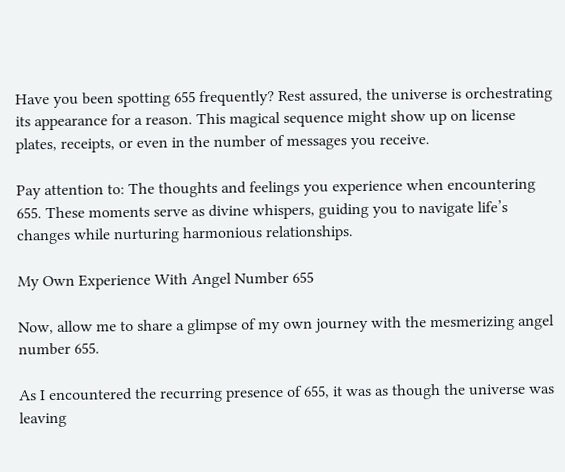Have you been spotting 655 frequently? Rest assured, the universe is orchestrating its appearance for a reason. This magical sequence might show up on license plates, receipts, or even in the number of messages you receive.

Pay attention to: The thoughts and feelings you experience when encountering 655. These moments serve as divine whispers, guiding you to navigate life’s changes while nurturing harmonious relationships.

My Own Experience With Angel Number 655

Now, allow me to share a glimpse of my own journey with the mesmerizing angel number 655.

As I encountered the recurring presence of 655, it was as though the universe was leaving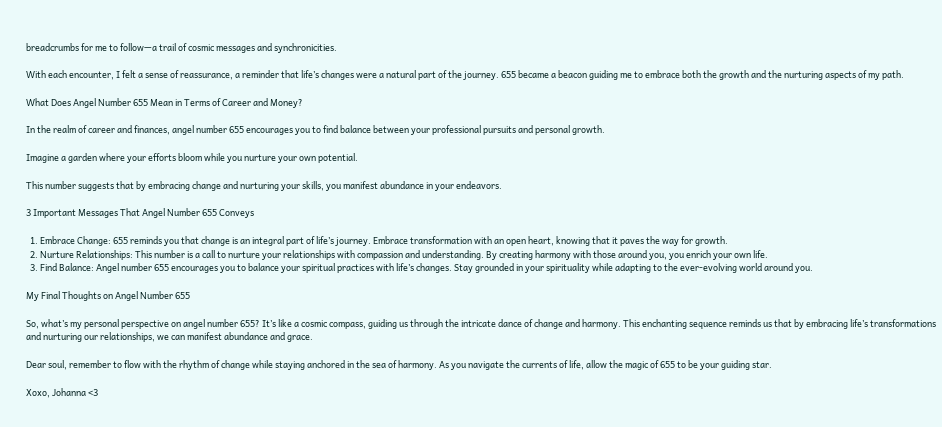breadcrumbs for me to follow—a trail of cosmic messages and synchronicities.

With each encounter, I felt a sense of reassurance, a reminder that life’s changes were a natural part of the journey. 655 became a beacon guiding me to embrace both the growth and the nurturing aspects of my path.

What Does Angel Number 655 Mean in Terms of Career and Money?

In the realm of career and finances, angel number 655 encourages you to find balance between your professional pursuits and personal growth.

Imagine a garden where your efforts bloom while you nurture your own potential.

This number suggests that by embracing change and nurturing your skills, you manifest abundance in your endeavors.

3 Important Messages That Angel Number 655 Conveys

  1. Embrace Change: 655 reminds you that change is an integral part of life’s journey. Embrace transformation with an open heart, knowing that it paves the way for growth.
  2. Nurture Relationships: This number is a call to nurture your relationships with compassion and understanding. By creating harmony with those around you, you enrich your own life.
  3. Find Balance: Angel number 655 encourages you to balance your spiritual practices with life’s changes. Stay grounded in your spirituality while adapting to the ever-evolving world around you.

My Final Thoughts on Angel Number 655

So, what’s my personal perspective on angel number 655? It’s like a cosmic compass, guiding us through the intricate dance of change and harmony. This enchanting sequence reminds us that by embracing life’s transformations and nurturing our relationships, we can manifest abundance and grace.

Dear soul, remember to flow with the rhythm of change while staying anchored in the sea of harmony. As you navigate the currents of life, allow the magic of 655 to be your guiding star.

Xoxo, Johanna <3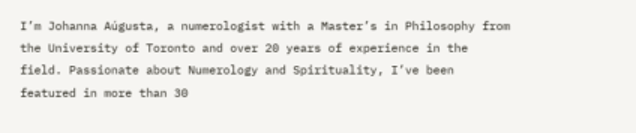I’m Johanna Aúgusta, a numerologist with a Master’s in Philosophy from the University of Toronto and over 20 years of experience in the field. Passionate about Numerology and Spirituality, I’ve been featured in more than 30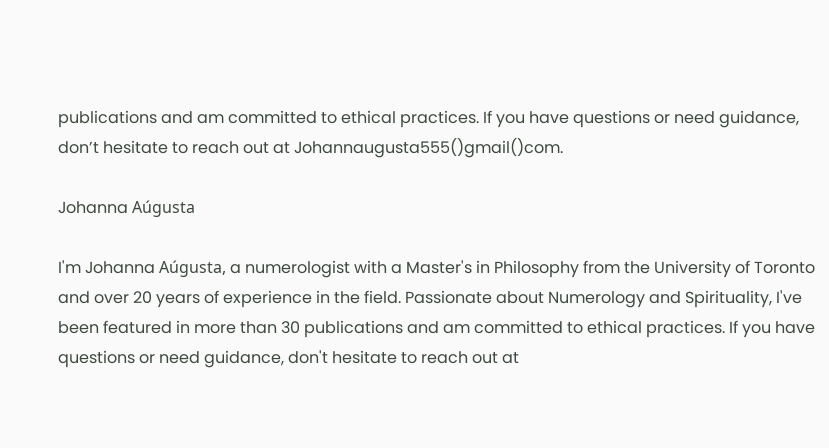publications and am committed to ethical practices. If you have questions or need guidance, don’t hesitate to reach out at Johannaugusta555()gmail()com.

Johanna Aúgusta

I'm Johanna Aúgusta, a numerologist with a Master's in Philosophy from the University of Toronto and over 20 years of experience in the field. Passionate about Numerology and Spirituality, I've been featured in more than 30 publications and am committed to ethical practices. If you have questions or need guidance, don't hesitate to reach out at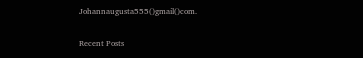Johannaugusta555()gmail()com.

Recent Posts